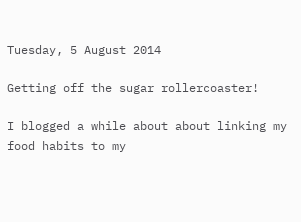Tuesday, 5 August 2014

Getting off the sugar rollercoaster!

I blogged a while about about linking my food habits to my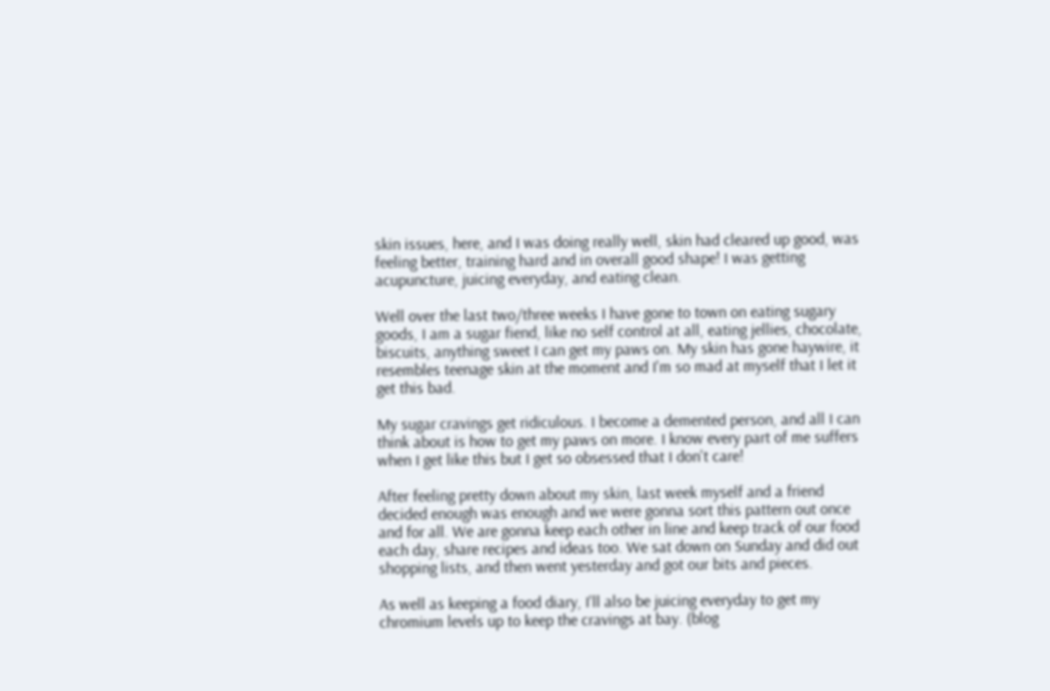skin issues, here, and I was doing really well, skin had cleared up good, was feeling better, training hard and in overall good shape! I was getting acupuncture, juicing everyday, and eating clean.

Well over the last two/three weeks I have gone to town on eating sugary goods, I am a sugar fiend, like no self control at all, eating jellies, chocolate, biscuits, anything sweet I can get my paws on. My skin has gone haywire, it resembles teenage skin at the moment and I'm so mad at myself that I let it get this bad.

My sugar cravings get ridiculous. I become a demented person, and all I can think about is how to get my paws on more. I know every part of me suffers when I get like this but I get so obsessed that I don't care!

After feeling pretty down about my skin, last week myself and a friend decided enough was enough and we were gonna sort this pattern out once and for all. We are gonna keep each other in line and keep track of our food each day, share recipes and ideas too. We sat down on Sunday and did out shopping lists, and then went yesterday and got our bits and pieces.

As well as keeping a food diary, I'll also be juicing everyday to get my chromium levels up to keep the cravings at bay. (blog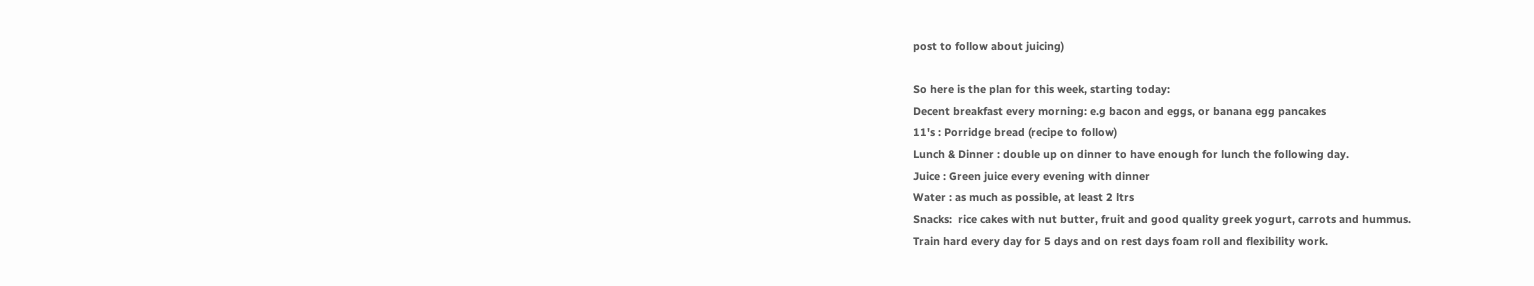post to follow about juicing)

So here is the plan for this week, starting today:
Decent breakfast every morning: e.g bacon and eggs, or banana egg pancakes
11's : Porridge bread (recipe to follow)
Lunch & Dinner : double up on dinner to have enough for lunch the following day.
Juice : Green juice every evening with dinner
Water : as much as possible, at least 2 ltrs
Snacks:  rice cakes with nut butter, fruit and good quality greek yogurt, carrots and hummus.
Train hard every day for 5 days and on rest days foam roll and flexibility work.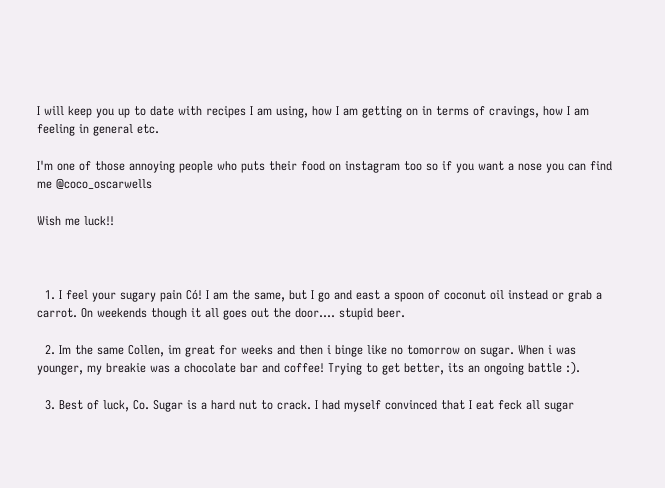I will keep you up to date with recipes I am using, how I am getting on in terms of cravings, how I am feeling in general etc.

I'm one of those annoying people who puts their food on instagram too so if you want a nose you can find me @coco_oscarwells

Wish me luck!!



  1. I feel your sugary pain Có! I am the same, but I go and east a spoon of coconut oil instead or grab a carrot. On weekends though it all goes out the door.... stupid beer.

  2. Im the same Collen, im great for weeks and then i binge like no tomorrow on sugar. When i was younger, my breakie was a chocolate bar and coffee! Trying to get better, its an ongoing battle :).

  3. Best of luck, Co. Sugar is a hard nut to crack. I had myself convinced that I eat feck all sugar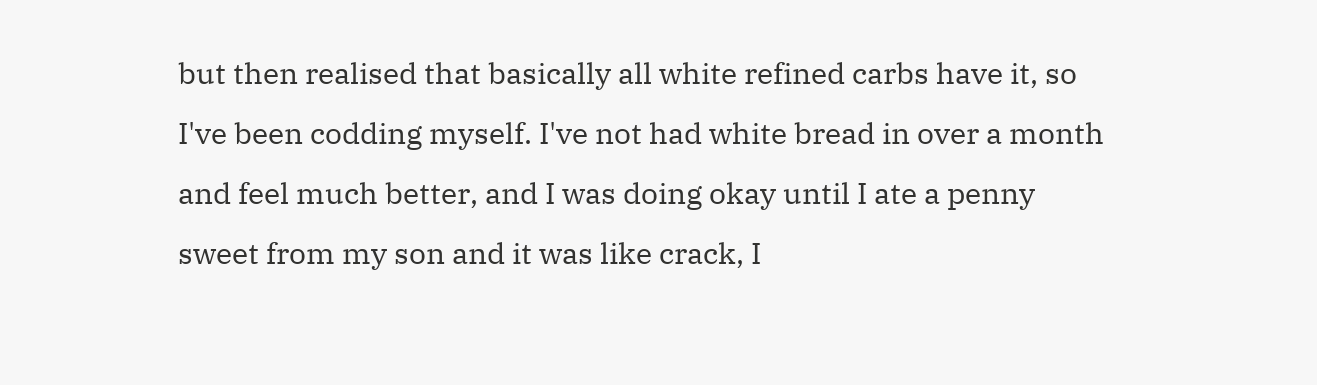but then realised that basically all white refined carbs have it, so I've been codding myself. I've not had white bread in over a month and feel much better, and I was doing okay until I ate a penny sweet from my son and it was like crack, I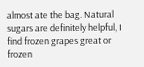almost ate the bag. Natural sugars are definitely helpful, I find frozen grapes great or frozen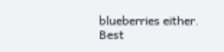blueberries either. Best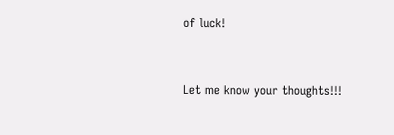of luck!


Let me know your thoughts!!!